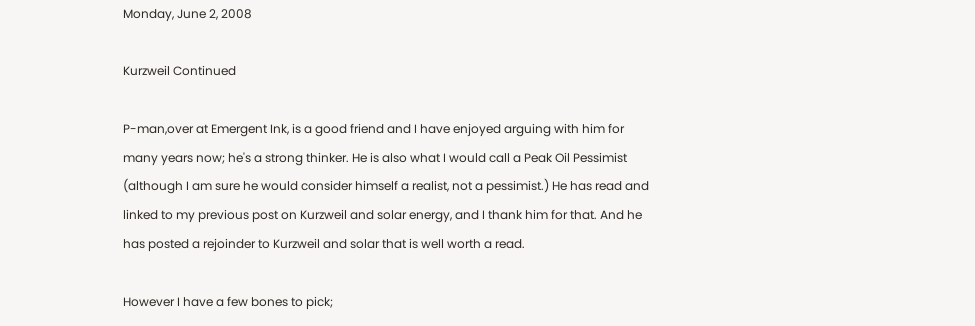Monday, June 2, 2008

Kurzweil Continued

P-man,over at Emergent Ink, is a good friend and I have enjoyed arguing with him for many years now; he's a strong thinker. He is also what I would call a Peak Oil Pessimist (although I am sure he would consider himself a realist, not a pessimist.) He has read and linked to my previous post on Kurzweil and solar energy, and I thank him for that. And he has posted a rejoinder to Kurzweil and solar that is well worth a read.

However I have a few bones to pick;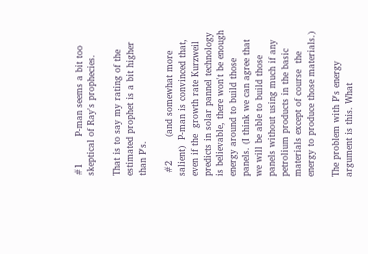#1         P-man seems a bit too skeptical of Ray's prophecies.

That is to say my rating of the estimated prophet is a bit higher than P's.

 #2        (and somewhat more salient)  P-man is convinced that, even if the  growth rate Kurzweil predicts in solar pannel technology is believable, there won't be enough energy around to build those panels. (I think we can agree that we will be able to build those panels without using much if any petrolium products in the basic materials except of course  the energy to produce those materials.)

The problem with P's energy argument is this. What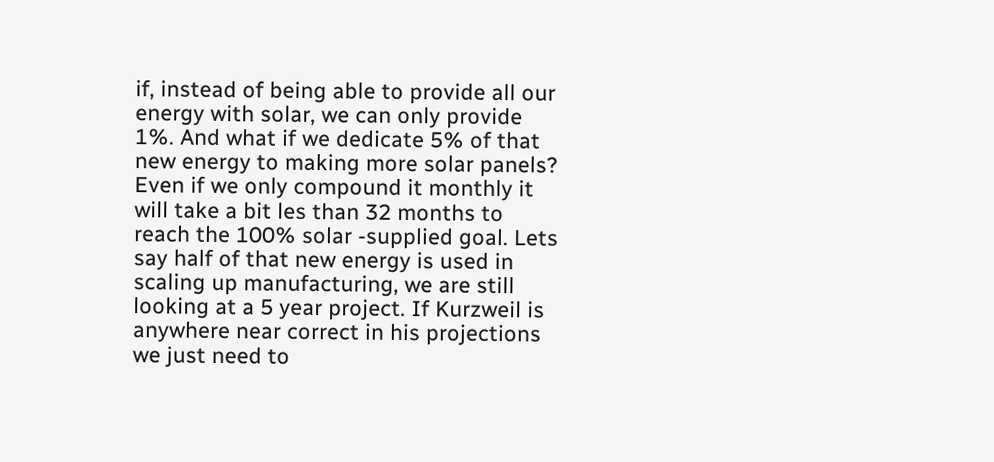if, instead of being able to provide all our energy with solar, we can only provide 1%. And what if we dedicate 5% of that new energy to making more solar panels? Even if we only compound it monthly it will take a bit les than 32 months to reach the 100% solar -supplied goal. Lets say half of that new energy is used in scaling up manufacturing, we are still looking at a 5 year project. If Kurzweil is anywhere near correct in his projections we just need to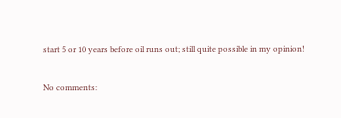start 5 or 10 years before oil runs out; still quite possible in my opinion!

No comments: